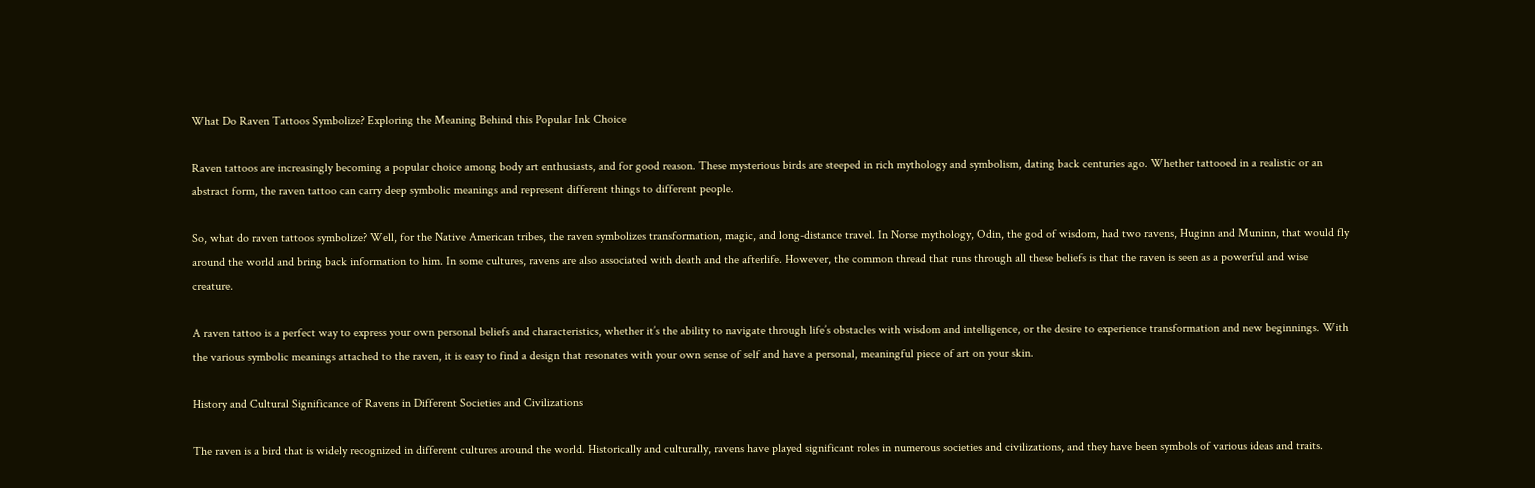What Do Raven Tattoos Symbolize? Exploring the Meaning Behind this Popular Ink Choice

Raven tattoos are increasingly becoming a popular choice among body art enthusiasts, and for good reason. These mysterious birds are steeped in rich mythology and symbolism, dating back centuries ago. Whether tattooed in a realistic or an abstract form, the raven tattoo can carry deep symbolic meanings and represent different things to different people.

So, what do raven tattoos symbolize? Well, for the Native American tribes, the raven symbolizes transformation, magic, and long-distance travel. In Norse mythology, Odin, the god of wisdom, had two ravens, Huginn and Muninn, that would fly around the world and bring back information to him. In some cultures, ravens are also associated with death and the afterlife. However, the common thread that runs through all these beliefs is that the raven is seen as a powerful and wise creature.

A raven tattoo is a perfect way to express your own personal beliefs and characteristics, whether it’s the ability to navigate through life’s obstacles with wisdom and intelligence, or the desire to experience transformation and new beginnings. With the various symbolic meanings attached to the raven, it is easy to find a design that resonates with your own sense of self and have a personal, meaningful piece of art on your skin.

History and Cultural Significance of Ravens in Different Societies and Civilizations

The raven is a bird that is widely recognized in different cultures around the world. Historically and culturally, ravens have played significant roles in numerous societies and civilizations, and they have been symbols of various ideas and traits.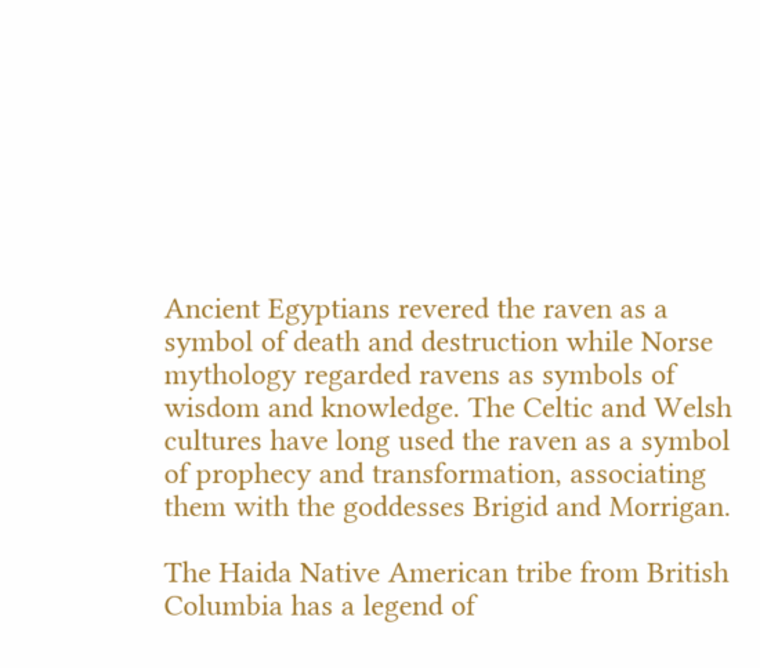Ancient Egyptians revered the raven as a symbol of death and destruction while Norse mythology regarded ravens as symbols of wisdom and knowledge. The Celtic and Welsh cultures have long used the raven as a symbol of prophecy and transformation, associating them with the goddesses Brigid and Morrigan.

The Haida Native American tribe from British Columbia has a legend of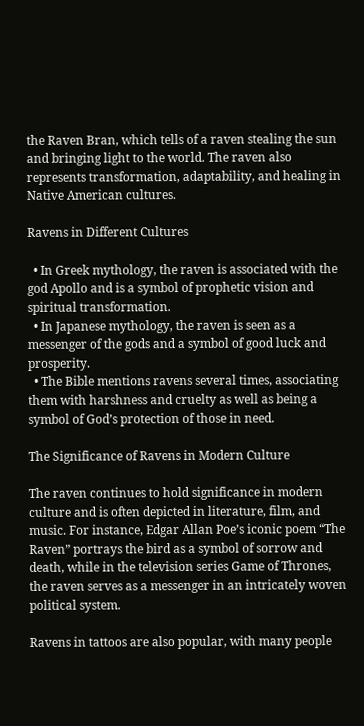the Raven Bran, which tells of a raven stealing the sun and bringing light to the world. The raven also represents transformation, adaptability, and healing in Native American cultures.

Ravens in Different Cultures

  • In Greek mythology, the raven is associated with the god Apollo and is a symbol of prophetic vision and spiritual transformation.
  • In Japanese mythology, the raven is seen as a messenger of the gods and a symbol of good luck and prosperity.
  • The Bible mentions ravens several times, associating them with harshness and cruelty as well as being a symbol of God’s protection of those in need.

The Significance of Ravens in Modern Culture

The raven continues to hold significance in modern culture and is often depicted in literature, film, and music. For instance, Edgar Allan Poe’s iconic poem “The Raven” portrays the bird as a symbol of sorrow and death, while in the television series Game of Thrones, the raven serves as a messenger in an intricately woven political system.

Ravens in tattoos are also popular, with many people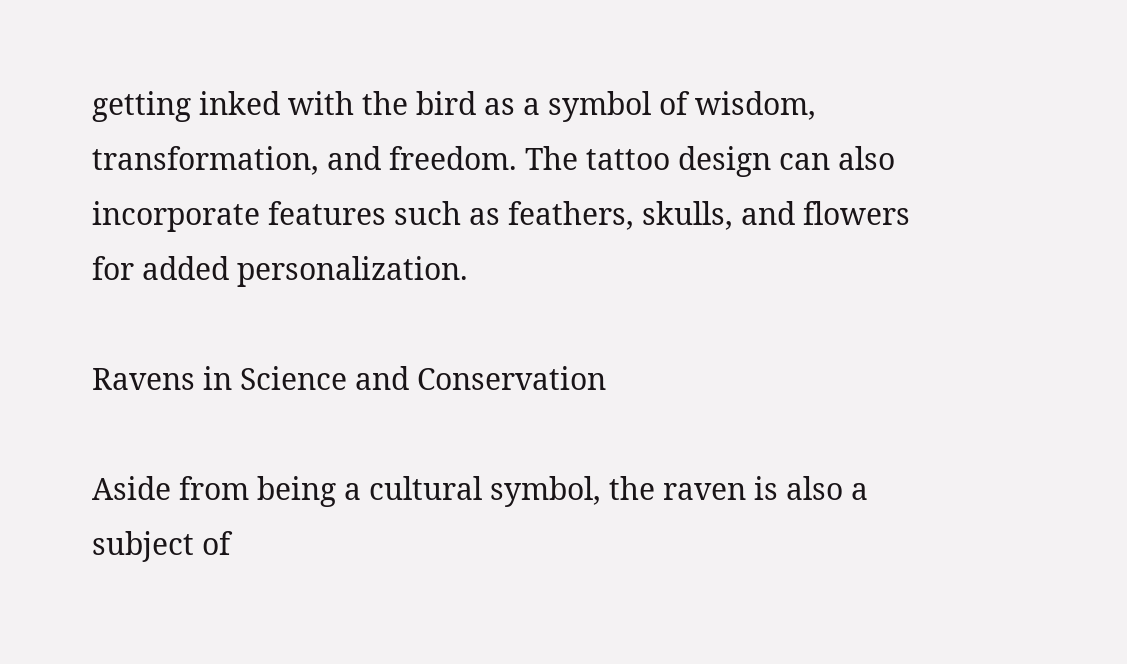getting inked with the bird as a symbol of wisdom, transformation, and freedom. The tattoo design can also incorporate features such as feathers, skulls, and flowers for added personalization.

Ravens in Science and Conservation

Aside from being a cultural symbol, the raven is also a subject of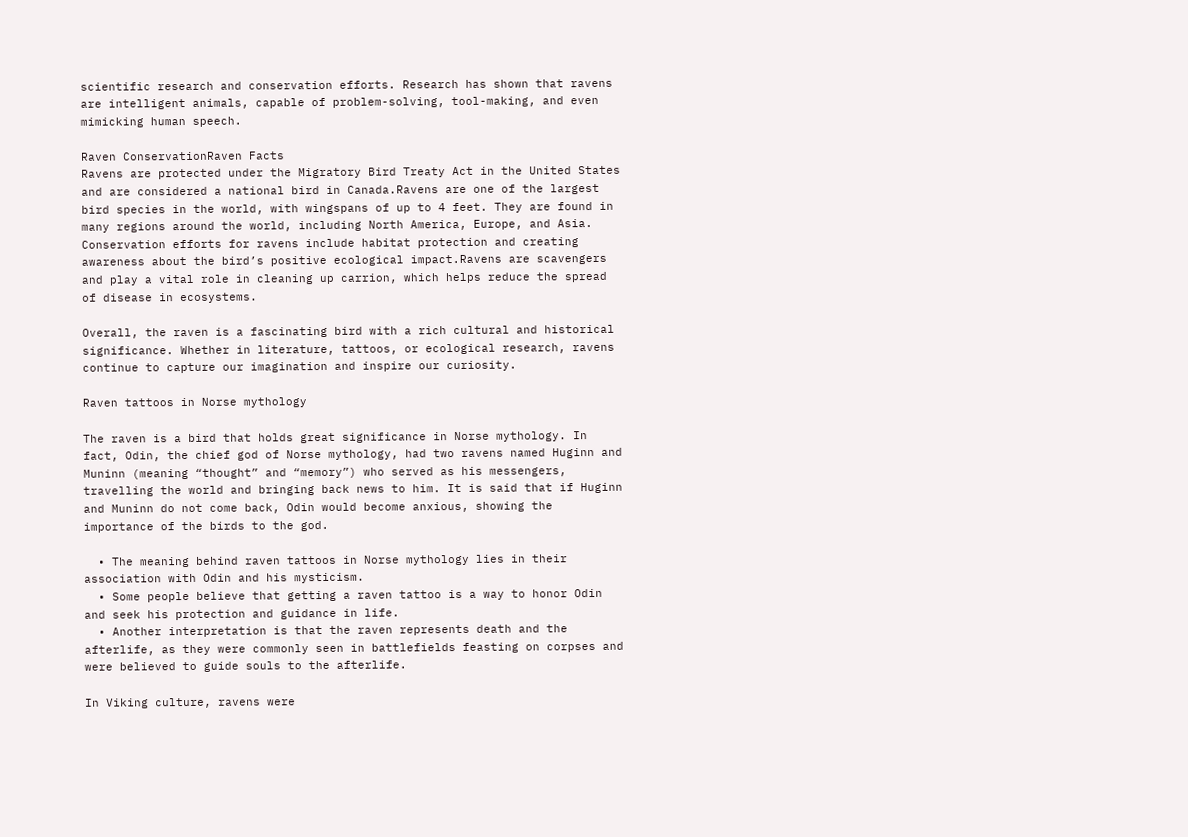scientific research and conservation efforts. Research has shown that ravens are intelligent animals, capable of problem-solving, tool-making, and even mimicking human speech.

Raven ConservationRaven Facts
Ravens are protected under the Migratory Bird Treaty Act in the United States and are considered a national bird in Canada.Ravens are one of the largest bird species in the world, with wingspans of up to 4 feet. They are found in many regions around the world, including North America, Europe, and Asia.
Conservation efforts for ravens include habitat protection and creating awareness about the bird’s positive ecological impact.Ravens are scavengers and play a vital role in cleaning up carrion, which helps reduce the spread of disease in ecosystems.

Overall, the raven is a fascinating bird with a rich cultural and historical significance. Whether in literature, tattoos, or ecological research, ravens continue to capture our imagination and inspire our curiosity.

Raven tattoos in Norse mythology

The raven is a bird that holds great significance in Norse mythology. In fact, Odin, the chief god of Norse mythology, had two ravens named Huginn and Muninn (meaning “thought” and “memory”) who served as his messengers, travelling the world and bringing back news to him. It is said that if Huginn and Muninn do not come back, Odin would become anxious, showing the importance of the birds to the god.

  • The meaning behind raven tattoos in Norse mythology lies in their association with Odin and his mysticism.
  • Some people believe that getting a raven tattoo is a way to honor Odin and seek his protection and guidance in life.
  • Another interpretation is that the raven represents death and the afterlife, as they were commonly seen in battlefields feasting on corpses and were believed to guide souls to the afterlife.

In Viking culture, ravens were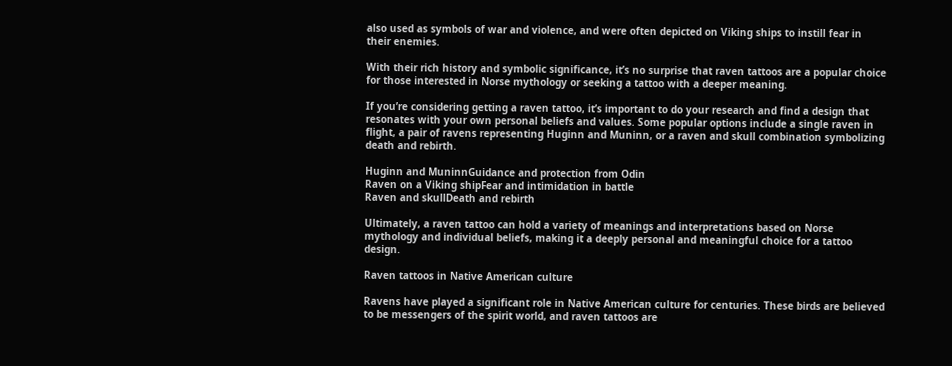also used as symbols of war and violence, and were often depicted on Viking ships to instill fear in their enemies.

With their rich history and symbolic significance, it’s no surprise that raven tattoos are a popular choice for those interested in Norse mythology or seeking a tattoo with a deeper meaning.

If you’re considering getting a raven tattoo, it’s important to do your research and find a design that resonates with your own personal beliefs and values. Some popular options include a single raven in flight, a pair of ravens representing Huginn and Muninn, or a raven and skull combination symbolizing death and rebirth.

Huginn and MuninnGuidance and protection from Odin
Raven on a Viking shipFear and intimidation in battle
Raven and skullDeath and rebirth

Ultimately, a raven tattoo can hold a variety of meanings and interpretations based on Norse mythology and individual beliefs, making it a deeply personal and meaningful choice for a tattoo design.

Raven tattoos in Native American culture

Ravens have played a significant role in Native American culture for centuries. These birds are believed to be messengers of the spirit world, and raven tattoos are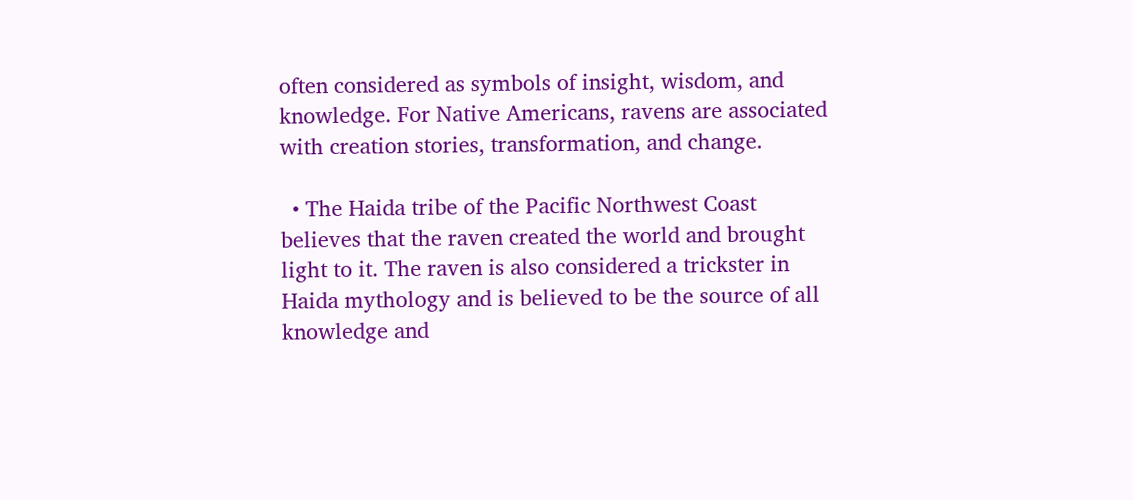often considered as symbols of insight, wisdom, and knowledge. For Native Americans, ravens are associated with creation stories, transformation, and change.

  • The Haida tribe of the Pacific Northwest Coast believes that the raven created the world and brought light to it. The raven is also considered a trickster in Haida mythology and is believed to be the source of all knowledge and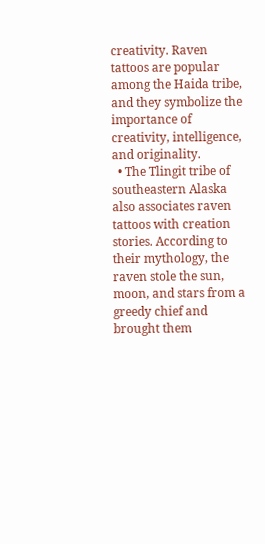creativity. Raven tattoos are popular among the Haida tribe, and they symbolize the importance of creativity, intelligence, and originality.
  • The Tlingit tribe of southeastern Alaska also associates raven tattoos with creation stories. According to their mythology, the raven stole the sun, moon, and stars from a greedy chief and brought them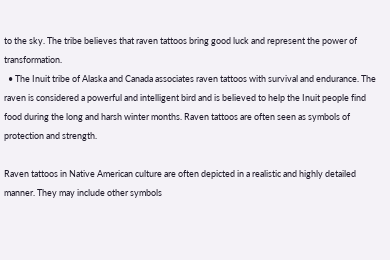to the sky. The tribe believes that raven tattoos bring good luck and represent the power of transformation.
  • The Inuit tribe of Alaska and Canada associates raven tattoos with survival and endurance. The raven is considered a powerful and intelligent bird and is believed to help the Inuit people find food during the long and harsh winter months. Raven tattoos are often seen as symbols of protection and strength.

Raven tattoos in Native American culture are often depicted in a realistic and highly detailed manner. They may include other symbols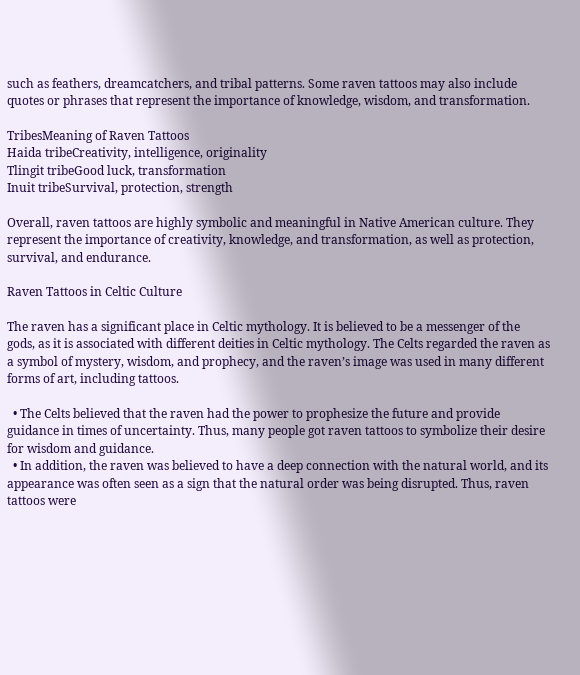such as feathers, dreamcatchers, and tribal patterns. Some raven tattoos may also include quotes or phrases that represent the importance of knowledge, wisdom, and transformation.

TribesMeaning of Raven Tattoos
Haida tribeCreativity, intelligence, originality
Tlingit tribeGood luck, transformation
Inuit tribeSurvival, protection, strength

Overall, raven tattoos are highly symbolic and meaningful in Native American culture. They represent the importance of creativity, knowledge, and transformation, as well as protection, survival, and endurance.

Raven Tattoos in Celtic Culture

The raven has a significant place in Celtic mythology. It is believed to be a messenger of the gods, as it is associated with different deities in Celtic mythology. The Celts regarded the raven as a symbol of mystery, wisdom, and prophecy, and the raven’s image was used in many different forms of art, including tattoos.

  • The Celts believed that the raven had the power to prophesize the future and provide guidance in times of uncertainty. Thus, many people got raven tattoos to symbolize their desire for wisdom and guidance.
  • In addition, the raven was believed to have a deep connection with the natural world, and its appearance was often seen as a sign that the natural order was being disrupted. Thus, raven tattoos were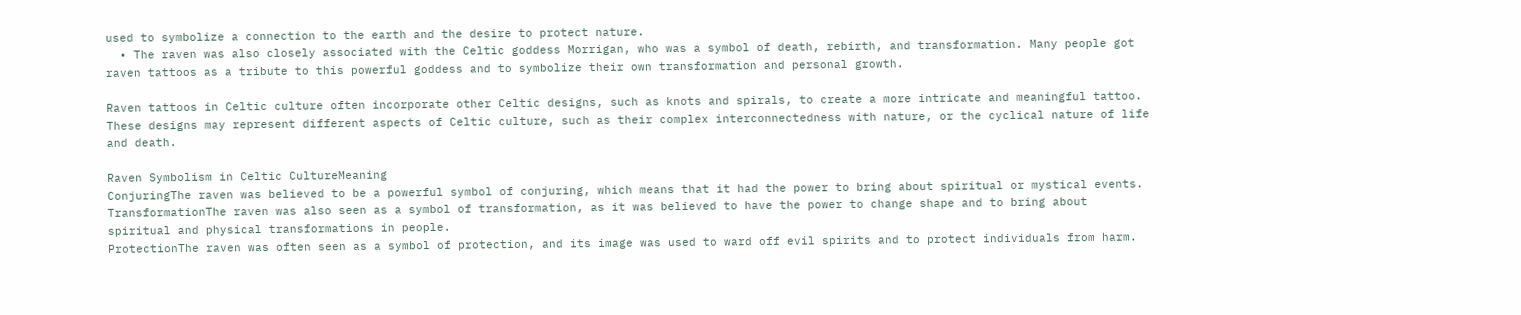used to symbolize a connection to the earth and the desire to protect nature.
  • The raven was also closely associated with the Celtic goddess Morrigan, who was a symbol of death, rebirth, and transformation. Many people got raven tattoos as a tribute to this powerful goddess and to symbolize their own transformation and personal growth.

Raven tattoos in Celtic culture often incorporate other Celtic designs, such as knots and spirals, to create a more intricate and meaningful tattoo. These designs may represent different aspects of Celtic culture, such as their complex interconnectedness with nature, or the cyclical nature of life and death.

Raven Symbolism in Celtic CultureMeaning
ConjuringThe raven was believed to be a powerful symbol of conjuring, which means that it had the power to bring about spiritual or mystical events.
TransformationThe raven was also seen as a symbol of transformation, as it was believed to have the power to change shape and to bring about spiritual and physical transformations in people.
ProtectionThe raven was often seen as a symbol of protection, and its image was used to ward off evil spirits and to protect individuals from harm.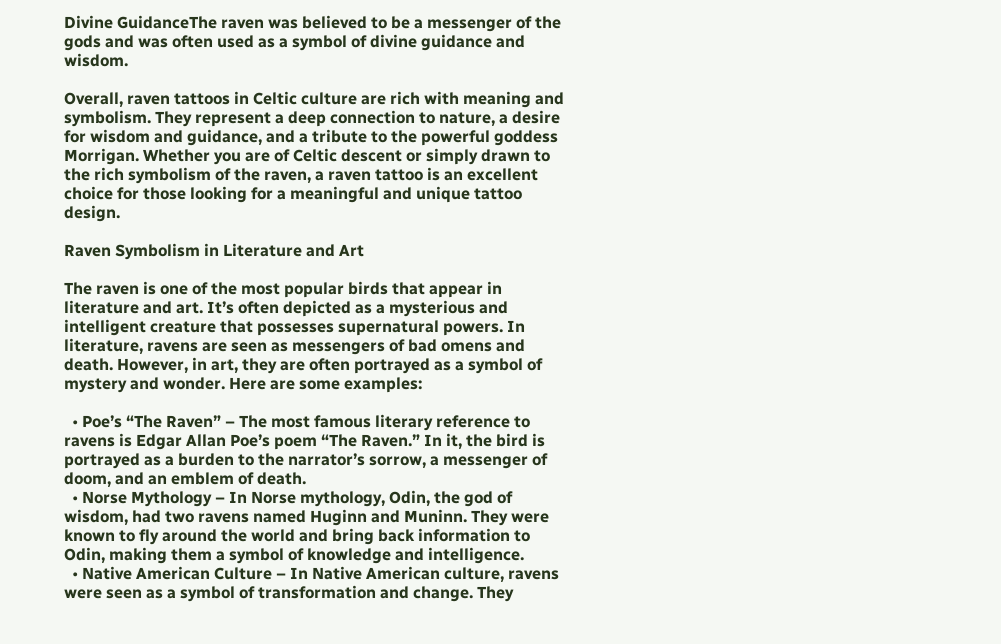Divine GuidanceThe raven was believed to be a messenger of the gods and was often used as a symbol of divine guidance and wisdom.

Overall, raven tattoos in Celtic culture are rich with meaning and symbolism. They represent a deep connection to nature, a desire for wisdom and guidance, and a tribute to the powerful goddess Morrigan. Whether you are of Celtic descent or simply drawn to the rich symbolism of the raven, a raven tattoo is an excellent choice for those looking for a meaningful and unique tattoo design.

Raven Symbolism in Literature and Art

The raven is one of the most popular birds that appear in literature and art. It’s often depicted as a mysterious and intelligent creature that possesses supernatural powers. In literature, ravens are seen as messengers of bad omens and death. However, in art, they are often portrayed as a symbol of mystery and wonder. Here are some examples:

  • Poe’s “The Raven” – The most famous literary reference to ravens is Edgar Allan Poe’s poem “The Raven.” In it, the bird is portrayed as a burden to the narrator’s sorrow, a messenger of doom, and an emblem of death.
  • Norse Mythology – In Norse mythology, Odin, the god of wisdom, had two ravens named Huginn and Muninn. They were known to fly around the world and bring back information to Odin, making them a symbol of knowledge and intelligence.
  • Native American Culture – In Native American culture, ravens were seen as a symbol of transformation and change. They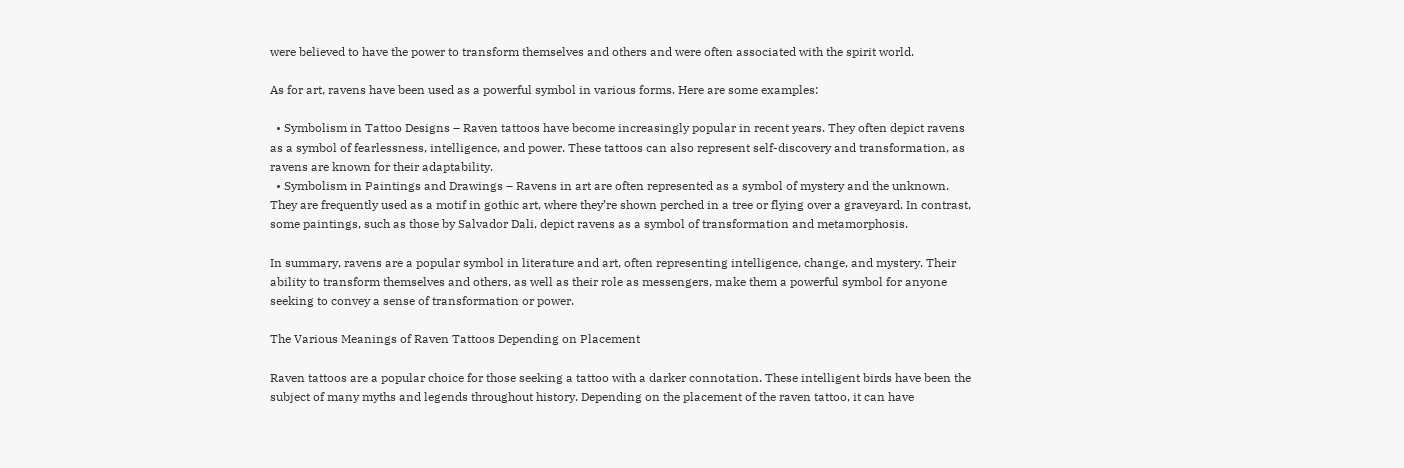were believed to have the power to transform themselves and others and were often associated with the spirit world.

As for art, ravens have been used as a powerful symbol in various forms. Here are some examples:

  • Symbolism in Tattoo Designs – Raven tattoos have become increasingly popular in recent years. They often depict ravens as a symbol of fearlessness, intelligence, and power. These tattoos can also represent self-discovery and transformation, as ravens are known for their adaptability.
  • Symbolism in Paintings and Drawings – Ravens in art are often represented as a symbol of mystery and the unknown. They are frequently used as a motif in gothic art, where they’re shown perched in a tree or flying over a graveyard. In contrast, some paintings, such as those by Salvador Dali, depict ravens as a symbol of transformation and metamorphosis.

In summary, ravens are a popular symbol in literature and art, often representing intelligence, change, and mystery. Their ability to transform themselves and others, as well as their role as messengers, make them a powerful symbol for anyone seeking to convey a sense of transformation or power.

The Various Meanings of Raven Tattoos Depending on Placement

Raven tattoos are a popular choice for those seeking a tattoo with a darker connotation. These intelligent birds have been the subject of many myths and legends throughout history. Depending on the placement of the raven tattoo, it can have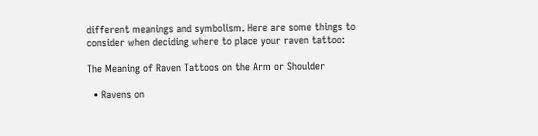different meanings and symbolism. Here are some things to consider when deciding where to place your raven tattoo:

The Meaning of Raven Tattoos on the Arm or Shoulder

  • Ravens on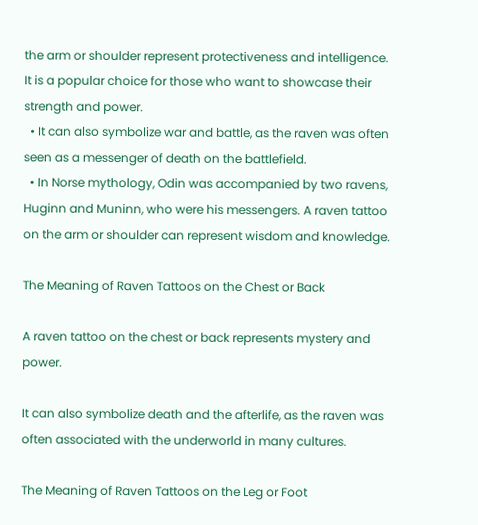the arm or shoulder represent protectiveness and intelligence. It is a popular choice for those who want to showcase their strength and power.
  • It can also symbolize war and battle, as the raven was often seen as a messenger of death on the battlefield.
  • In Norse mythology, Odin was accompanied by two ravens, Huginn and Muninn, who were his messengers. A raven tattoo on the arm or shoulder can represent wisdom and knowledge.

The Meaning of Raven Tattoos on the Chest or Back

A raven tattoo on the chest or back represents mystery and power.

It can also symbolize death and the afterlife, as the raven was often associated with the underworld in many cultures.

The Meaning of Raven Tattoos on the Leg or Foot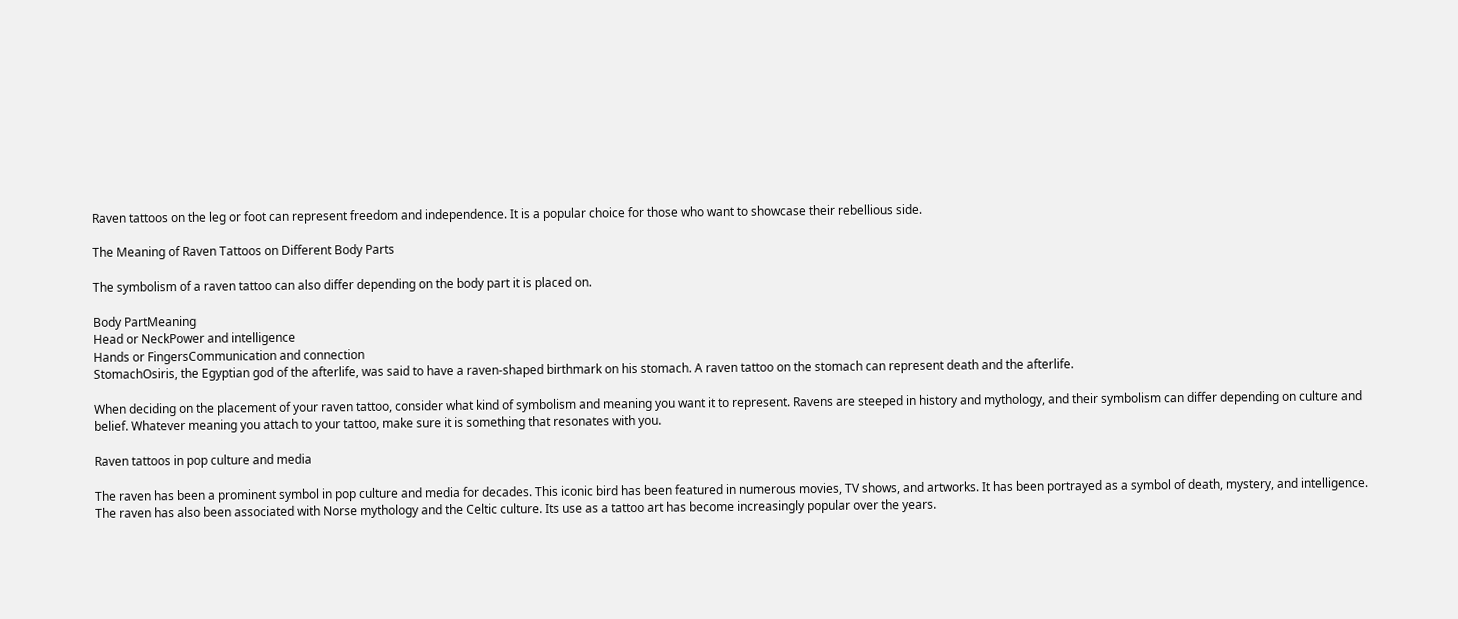Raven tattoos on the leg or foot can represent freedom and independence. It is a popular choice for those who want to showcase their rebellious side.

The Meaning of Raven Tattoos on Different Body Parts

The symbolism of a raven tattoo can also differ depending on the body part it is placed on.

Body PartMeaning
Head or NeckPower and intelligence
Hands or FingersCommunication and connection
StomachOsiris, the Egyptian god of the afterlife, was said to have a raven-shaped birthmark on his stomach. A raven tattoo on the stomach can represent death and the afterlife.

When deciding on the placement of your raven tattoo, consider what kind of symbolism and meaning you want it to represent. Ravens are steeped in history and mythology, and their symbolism can differ depending on culture and belief. Whatever meaning you attach to your tattoo, make sure it is something that resonates with you.

Raven tattoos in pop culture and media

The raven has been a prominent symbol in pop culture and media for decades. This iconic bird has been featured in numerous movies, TV shows, and artworks. It has been portrayed as a symbol of death, mystery, and intelligence. The raven has also been associated with Norse mythology and the Celtic culture. Its use as a tattoo art has become increasingly popular over the years.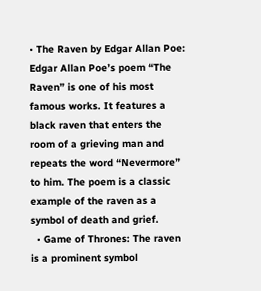• The Raven by Edgar Allan Poe: Edgar Allan Poe’s poem “The Raven” is one of his most famous works. It features a black raven that enters the room of a grieving man and repeats the word “Nevermore” to him. The poem is a classic example of the raven as a symbol of death and grief.
  • Game of Thrones: The raven is a prominent symbol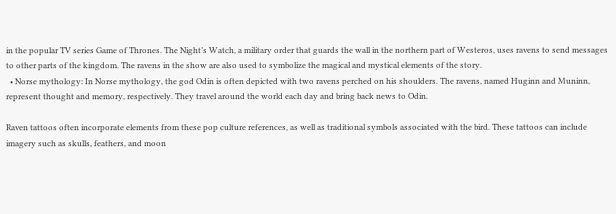in the popular TV series Game of Thrones. The Night’s Watch, a military order that guards the wall in the northern part of Westeros, uses ravens to send messages to other parts of the kingdom. The ravens in the show are also used to symbolize the magical and mystical elements of the story.
  • Norse mythology: In Norse mythology, the god Odin is often depicted with two ravens perched on his shoulders. The ravens, named Huginn and Muninn, represent thought and memory, respectively. They travel around the world each day and bring back news to Odin.

Raven tattoos often incorporate elements from these pop culture references, as well as traditional symbols associated with the bird. These tattoos can include imagery such as skulls, feathers, and moon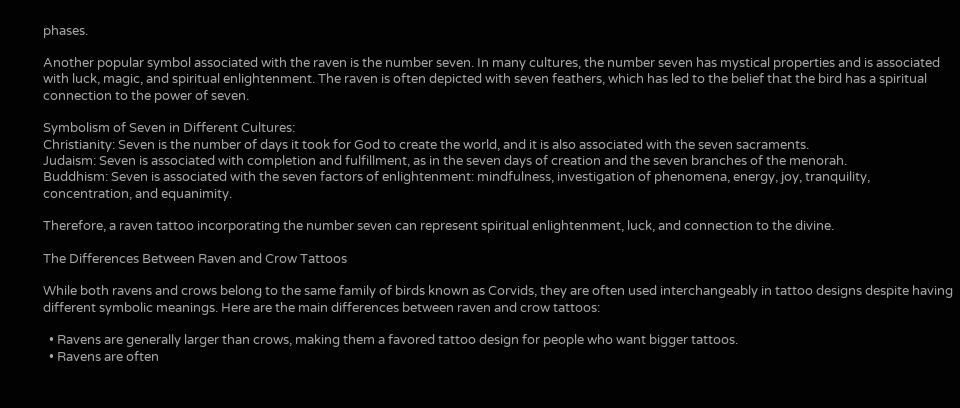phases.

Another popular symbol associated with the raven is the number seven. In many cultures, the number seven has mystical properties and is associated with luck, magic, and spiritual enlightenment. The raven is often depicted with seven feathers, which has led to the belief that the bird has a spiritual connection to the power of seven.

Symbolism of Seven in Different Cultures:
Christianity: Seven is the number of days it took for God to create the world, and it is also associated with the seven sacraments.
Judaism: Seven is associated with completion and fulfillment, as in the seven days of creation and the seven branches of the menorah.
Buddhism: Seven is associated with the seven factors of enlightenment: mindfulness, investigation of phenomena, energy, joy, tranquility, concentration, and equanimity.

Therefore, a raven tattoo incorporating the number seven can represent spiritual enlightenment, luck, and connection to the divine.

The Differences Between Raven and Crow Tattoos

While both ravens and crows belong to the same family of birds known as Corvids, they are often used interchangeably in tattoo designs despite having different symbolic meanings. Here are the main differences between raven and crow tattoos:

  • Ravens are generally larger than crows, making them a favored tattoo design for people who want bigger tattoos.
  • Ravens are often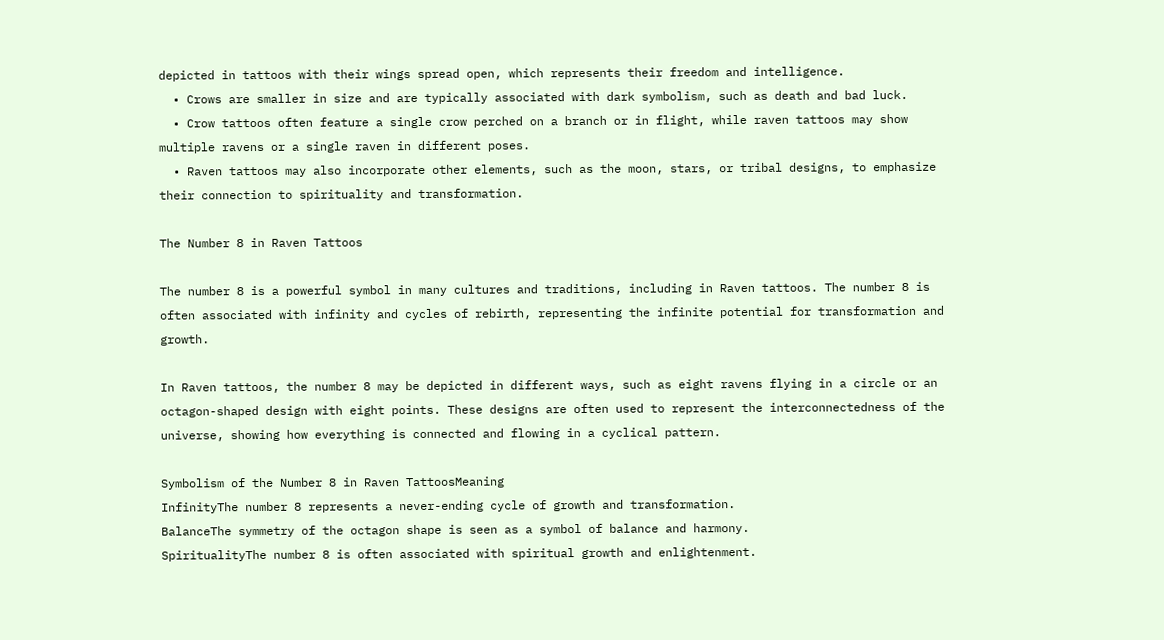depicted in tattoos with their wings spread open, which represents their freedom and intelligence.
  • Crows are smaller in size and are typically associated with dark symbolism, such as death and bad luck.
  • Crow tattoos often feature a single crow perched on a branch or in flight, while raven tattoos may show multiple ravens or a single raven in different poses.
  • Raven tattoos may also incorporate other elements, such as the moon, stars, or tribal designs, to emphasize their connection to spirituality and transformation.

The Number 8 in Raven Tattoos

The number 8 is a powerful symbol in many cultures and traditions, including in Raven tattoos. The number 8 is often associated with infinity and cycles of rebirth, representing the infinite potential for transformation and growth.

In Raven tattoos, the number 8 may be depicted in different ways, such as eight ravens flying in a circle or an octagon-shaped design with eight points. These designs are often used to represent the interconnectedness of the universe, showing how everything is connected and flowing in a cyclical pattern.

Symbolism of the Number 8 in Raven TattoosMeaning
InfinityThe number 8 represents a never-ending cycle of growth and transformation.
BalanceThe symmetry of the octagon shape is seen as a symbol of balance and harmony.
SpiritualityThe number 8 is often associated with spiritual growth and enlightenment.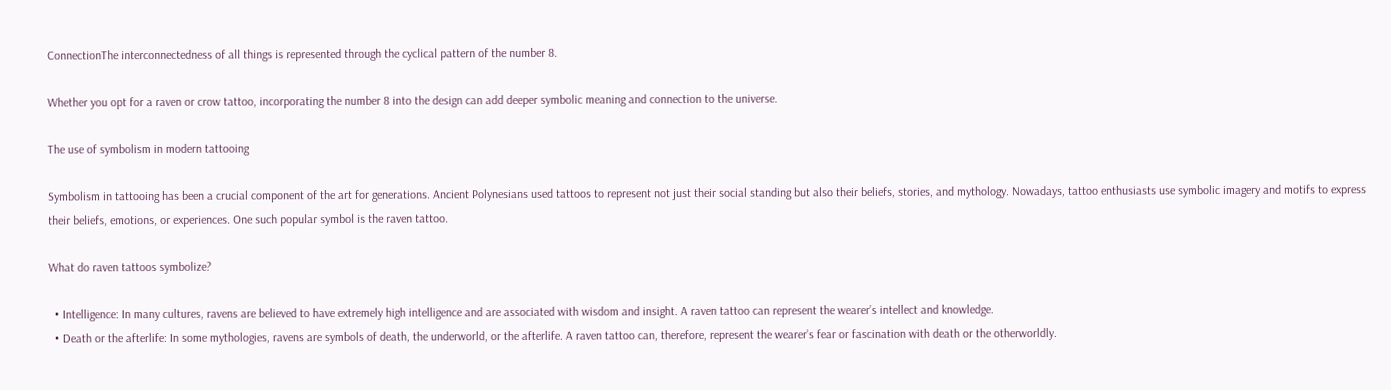ConnectionThe interconnectedness of all things is represented through the cyclical pattern of the number 8.

Whether you opt for a raven or crow tattoo, incorporating the number 8 into the design can add deeper symbolic meaning and connection to the universe.

The use of symbolism in modern tattooing

Symbolism in tattooing has been a crucial component of the art for generations. Ancient Polynesians used tattoos to represent not just their social standing but also their beliefs, stories, and mythology. Nowadays, tattoo enthusiasts use symbolic imagery and motifs to express their beliefs, emotions, or experiences. One such popular symbol is the raven tattoo.

What do raven tattoos symbolize?

  • Intelligence: In many cultures, ravens are believed to have extremely high intelligence and are associated with wisdom and insight. A raven tattoo can represent the wearer’s intellect and knowledge.
  • Death or the afterlife: In some mythologies, ravens are symbols of death, the underworld, or the afterlife. A raven tattoo can, therefore, represent the wearer’s fear or fascination with death or the otherworldly.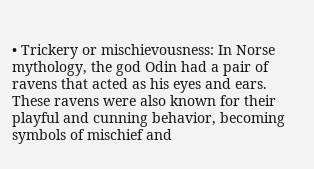• Trickery or mischievousness: In Norse mythology, the god Odin had a pair of ravens that acted as his eyes and ears. These ravens were also known for their playful and cunning behavior, becoming symbols of mischief and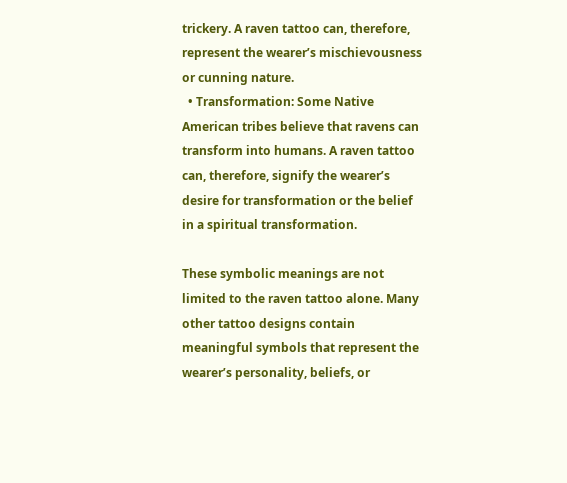trickery. A raven tattoo can, therefore, represent the wearer’s mischievousness or cunning nature.
  • Transformation: Some Native American tribes believe that ravens can transform into humans. A raven tattoo can, therefore, signify the wearer’s desire for transformation or the belief in a spiritual transformation.

These symbolic meanings are not limited to the raven tattoo alone. Many other tattoo designs contain meaningful symbols that represent the wearer’s personality, beliefs, or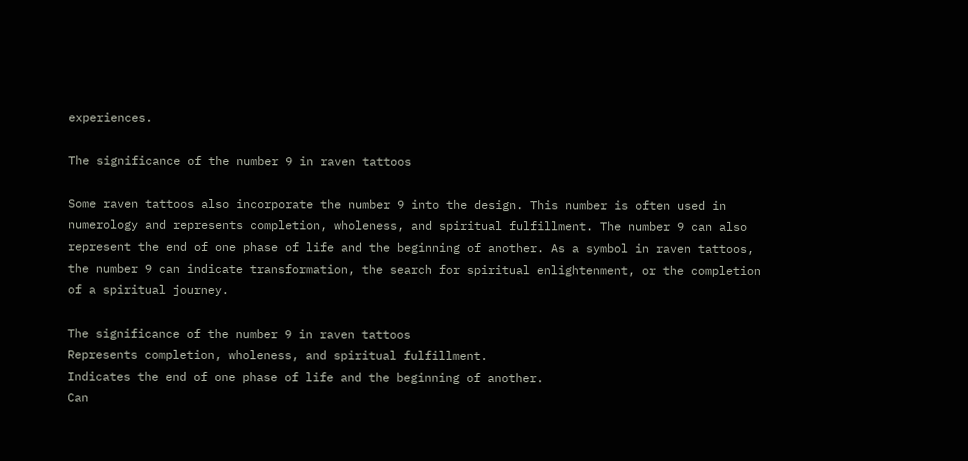experiences.

The significance of the number 9 in raven tattoos

Some raven tattoos also incorporate the number 9 into the design. This number is often used in numerology and represents completion, wholeness, and spiritual fulfillment. The number 9 can also represent the end of one phase of life and the beginning of another. As a symbol in raven tattoos, the number 9 can indicate transformation, the search for spiritual enlightenment, or the completion of a spiritual journey.

The significance of the number 9 in raven tattoos
Represents completion, wholeness, and spiritual fulfillment.
Indicates the end of one phase of life and the beginning of another.
Can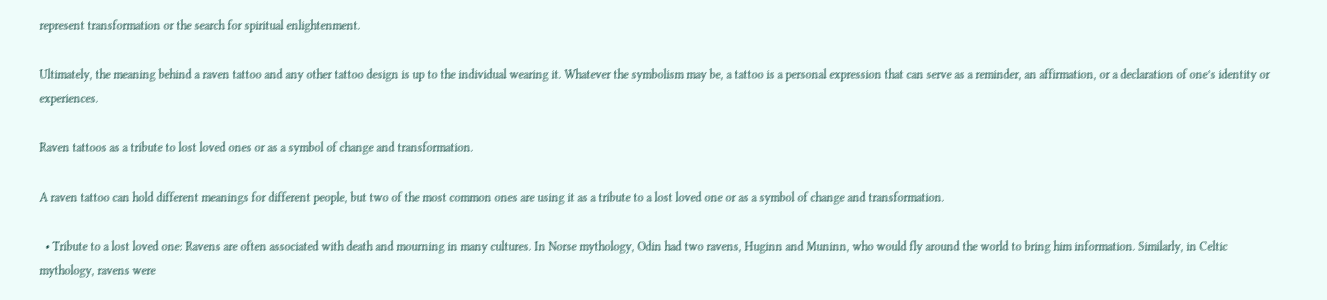represent transformation or the search for spiritual enlightenment.

Ultimately, the meaning behind a raven tattoo and any other tattoo design is up to the individual wearing it. Whatever the symbolism may be, a tattoo is a personal expression that can serve as a reminder, an affirmation, or a declaration of one’s identity or experiences.

Raven tattoos as a tribute to lost loved ones or as a symbol of change and transformation.

A raven tattoo can hold different meanings for different people, but two of the most common ones are using it as a tribute to a lost loved one or as a symbol of change and transformation.

  • Tribute to a lost loved one: Ravens are often associated with death and mourning in many cultures. In Norse mythology, Odin had two ravens, Huginn and Muninn, who would fly around the world to bring him information. Similarly, in Celtic mythology, ravens were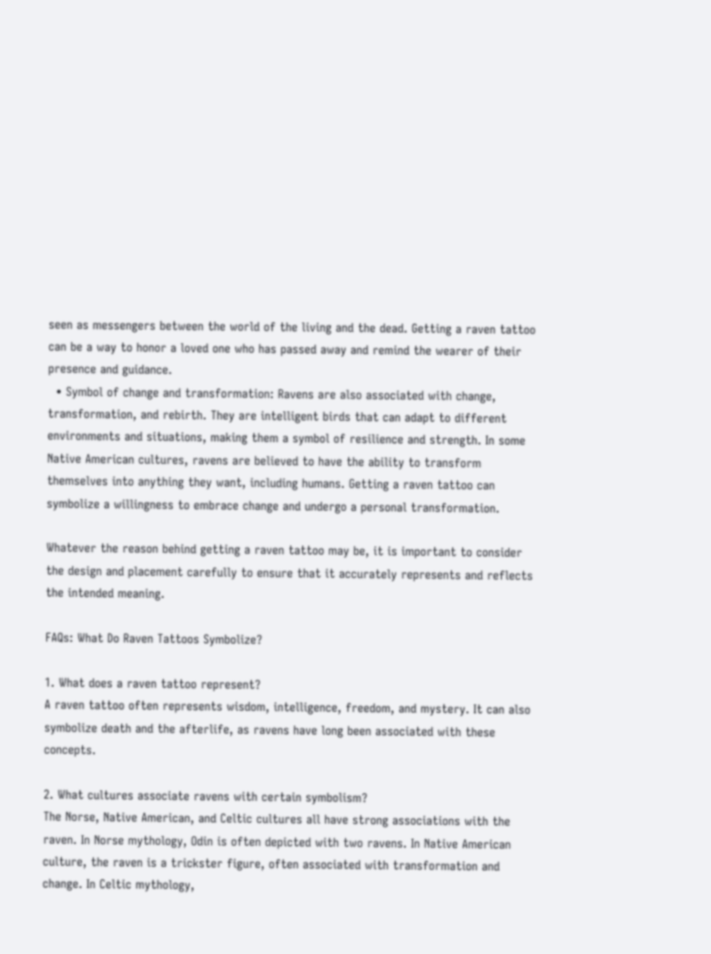seen as messengers between the world of the living and the dead. Getting a raven tattoo can be a way to honor a loved one who has passed away and remind the wearer of their presence and guidance.
  • Symbol of change and transformation: Ravens are also associated with change, transformation, and rebirth. They are intelligent birds that can adapt to different environments and situations, making them a symbol of resilience and strength. In some Native American cultures, ravens are believed to have the ability to transform themselves into anything they want, including humans. Getting a raven tattoo can symbolize a willingness to embrace change and undergo a personal transformation.

Whatever the reason behind getting a raven tattoo may be, it is important to consider the design and placement carefully to ensure that it accurately represents and reflects the intended meaning.

FAQs: What Do Raven Tattoos Symbolize?

1. What does a raven tattoo represent?
A raven tattoo often represents wisdom, intelligence, freedom, and mystery. It can also symbolize death and the afterlife, as ravens have long been associated with these concepts.

2. What cultures associate ravens with certain symbolism?
The Norse, Native American, and Celtic cultures all have strong associations with the raven. In Norse mythology, Odin is often depicted with two ravens. In Native American culture, the raven is a trickster figure, often associated with transformation and change. In Celtic mythology,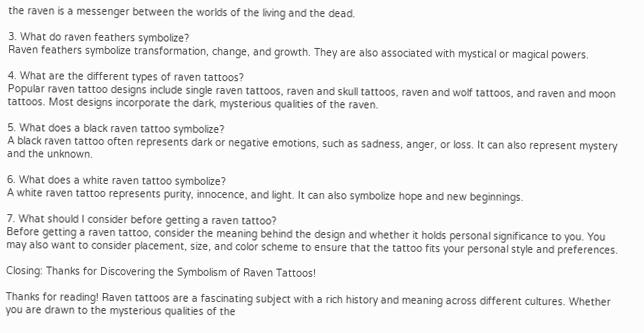the raven is a messenger between the worlds of the living and the dead.

3. What do raven feathers symbolize?
Raven feathers symbolize transformation, change, and growth. They are also associated with mystical or magical powers.

4. What are the different types of raven tattoos?
Popular raven tattoo designs include single raven tattoos, raven and skull tattoos, raven and wolf tattoos, and raven and moon tattoos. Most designs incorporate the dark, mysterious qualities of the raven.

5. What does a black raven tattoo symbolize?
A black raven tattoo often represents dark or negative emotions, such as sadness, anger, or loss. It can also represent mystery and the unknown.

6. What does a white raven tattoo symbolize?
A white raven tattoo represents purity, innocence, and light. It can also symbolize hope and new beginnings.

7. What should I consider before getting a raven tattoo?
Before getting a raven tattoo, consider the meaning behind the design and whether it holds personal significance to you. You may also want to consider placement, size, and color scheme to ensure that the tattoo fits your personal style and preferences.

Closing: Thanks for Discovering the Symbolism of Raven Tattoos!

Thanks for reading! Raven tattoos are a fascinating subject with a rich history and meaning across different cultures. Whether you are drawn to the mysterious qualities of the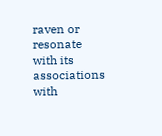raven or resonate with its associations with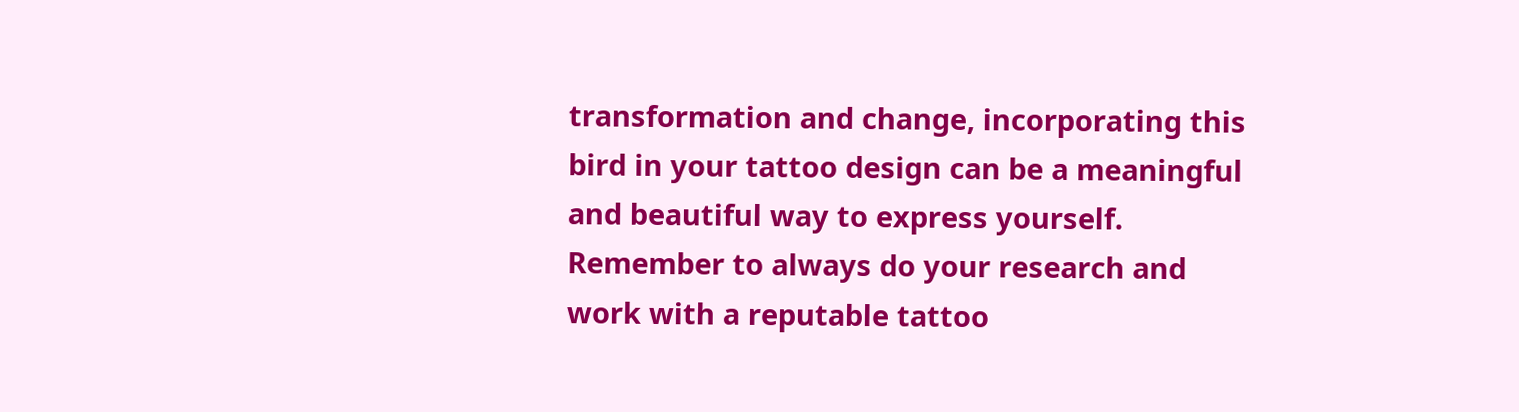transformation and change, incorporating this bird in your tattoo design can be a meaningful and beautiful way to express yourself. Remember to always do your research and work with a reputable tattoo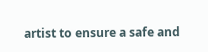artist to ensure a safe and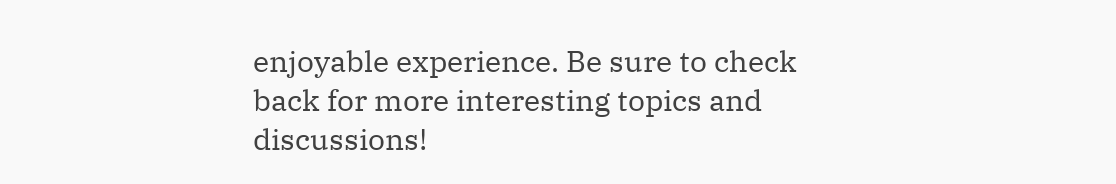enjoyable experience. Be sure to check back for more interesting topics and discussions!